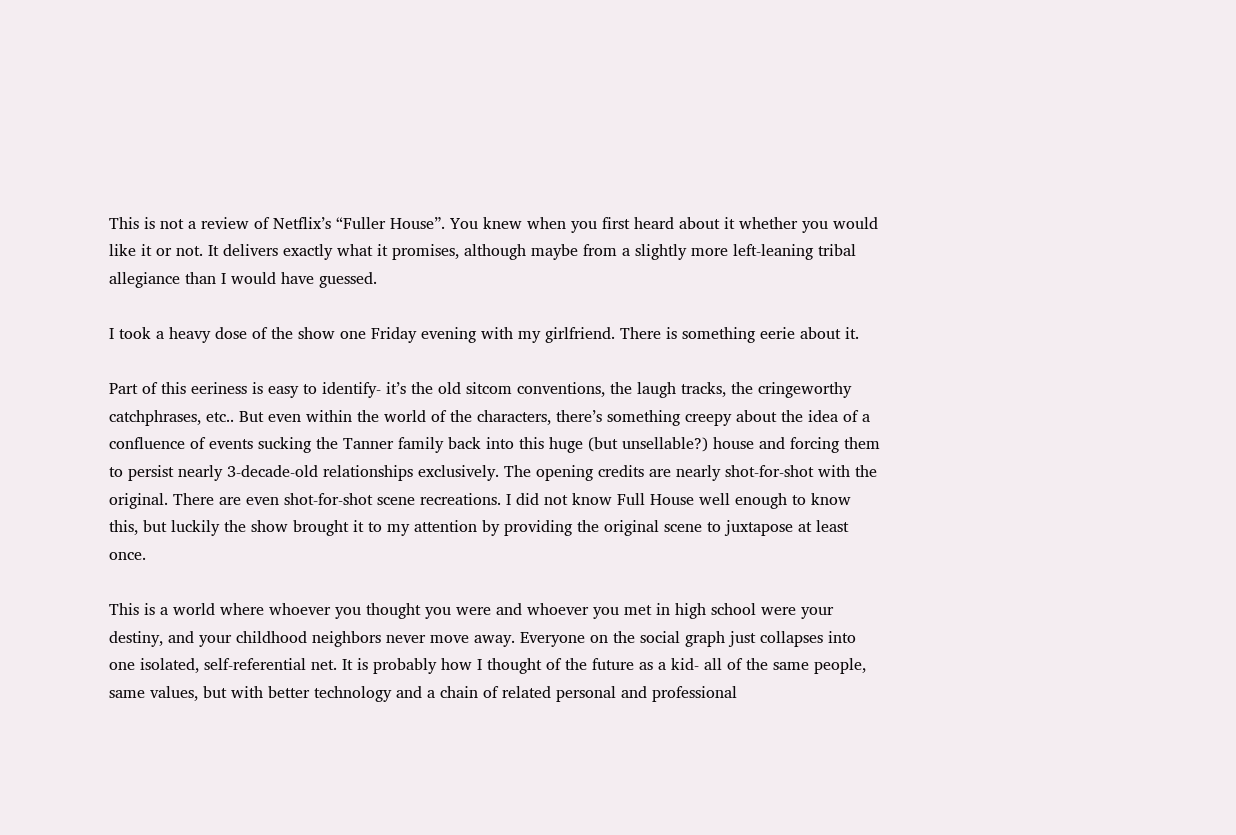This is not a review of Netflix’s “Fuller House”. You knew when you first heard about it whether you would like it or not. It delivers exactly what it promises, although maybe from a slightly more left-leaning tribal allegiance than I would have guessed.

I took a heavy dose of the show one Friday evening with my girlfriend. There is something eerie about it.

Part of this eeriness is easy to identify- it’s the old sitcom conventions, the laugh tracks, the cringeworthy catchphrases, etc.. But even within the world of the characters, there’s something creepy about the idea of a confluence of events sucking the Tanner family back into this huge (but unsellable?) house and forcing them to persist nearly 3-decade-old relationships exclusively. The opening credits are nearly shot-for-shot with the original. There are even shot-for-shot scene recreations. I did not know Full House well enough to know this, but luckily the show brought it to my attention by providing the original scene to juxtapose at least once.

This is a world where whoever you thought you were and whoever you met in high school were your destiny, and your childhood neighbors never move away. Everyone on the social graph just collapses into one isolated, self-referential net. It is probably how I thought of the future as a kid- all of the same people, same values, but with better technology and a chain of related personal and professional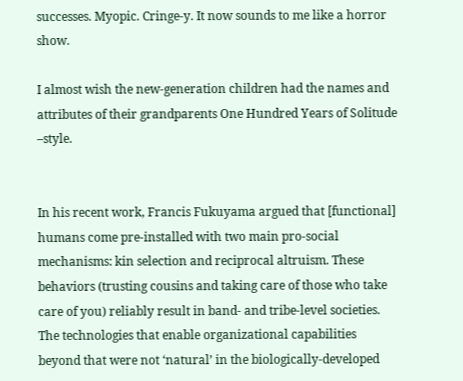successes. Myopic. Cringe-y. It now sounds to me like a horror show.

I almost wish the new-generation children had the names and attributes of their grandparents One Hundred Years of Solitude –style.


In his recent work, Francis Fukuyama argued that [functional] humans come pre-installed with two main pro-social mechanisms: kin selection and reciprocal altruism. These behaviors (trusting cousins and taking care of those who take care of you) reliably result in band- and tribe-level societies. The technologies that enable organizational capabilities beyond that were not ‘natural’ in the biologically-developed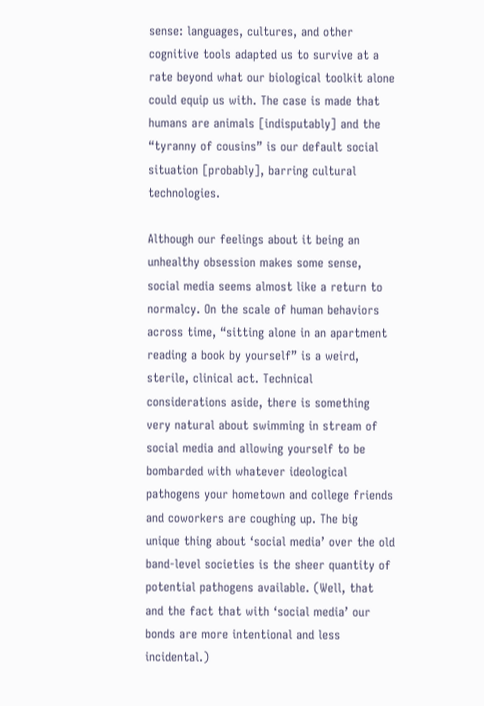sense: languages, cultures, and other cognitive tools adapted us to survive at a rate beyond what our biological toolkit alone could equip us with. The case is made that humans are animals [indisputably] and the “tyranny of cousins” is our default social situation [probably], barring cultural technologies.

Although our feelings about it being an unhealthy obsession makes some sense, social media seems almost like a return to normalcy. On the scale of human behaviors across time, “sitting alone in an apartment reading a book by yourself” is a weird, sterile, clinical act. Technical considerations aside, there is something very natural about swimming in stream of social media and allowing yourself to be bombarded with whatever ideological pathogens your hometown and college friends and coworkers are coughing up. The big unique thing about ‘social media’ over the old band-level societies is the sheer quantity of potential pathogens available. (Well, that and the fact that with ‘social media’ our bonds are more intentional and less incidental.)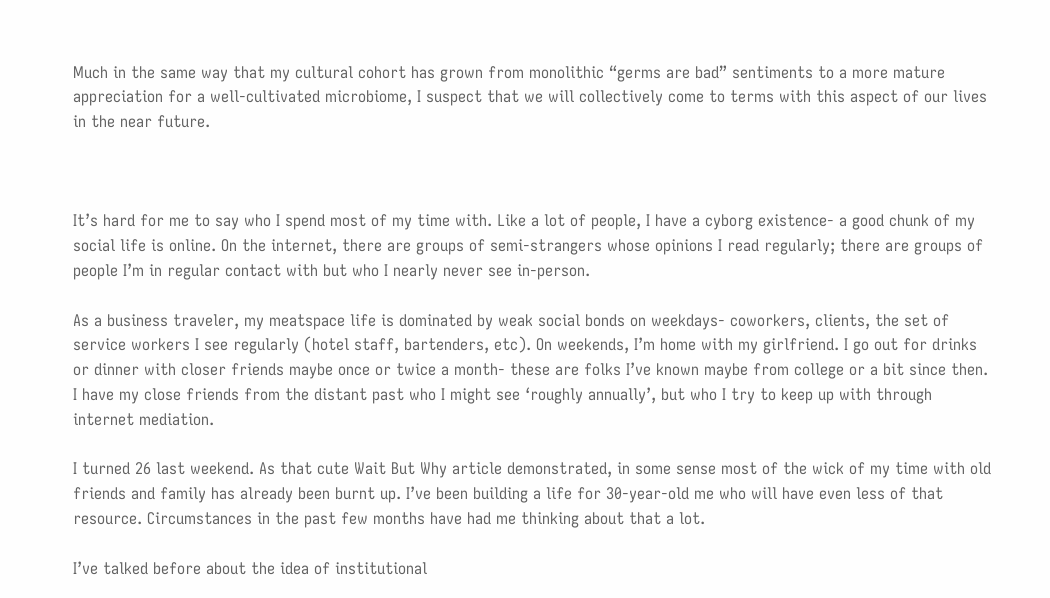Much in the same way that my cultural cohort has grown from monolithic “germs are bad” sentiments to a more mature appreciation for a well-cultivated microbiome, I suspect that we will collectively come to terms with this aspect of our lives in the near future.



It’s hard for me to say who I spend most of my time with. Like a lot of people, I have a cyborg existence- a good chunk of my social life is online. On the internet, there are groups of semi-strangers whose opinions I read regularly; there are groups of people I’m in regular contact with but who I nearly never see in-person.

As a business traveler, my meatspace life is dominated by weak social bonds on weekdays- coworkers, clients, the set of service workers I see regularly (hotel staff, bartenders, etc). On weekends, I’m home with my girlfriend. I go out for drinks or dinner with closer friends maybe once or twice a month- these are folks I’ve known maybe from college or a bit since then. I have my close friends from the distant past who I might see ‘roughly annually’, but who I try to keep up with through internet mediation.

I turned 26 last weekend. As that cute Wait But Why article demonstrated, in some sense most of the wick of my time with old friends and family has already been burnt up. I’ve been building a life for 30-year-old me who will have even less of that resource. Circumstances in the past few months have had me thinking about that a lot.

I’ve talked before about the idea of institutional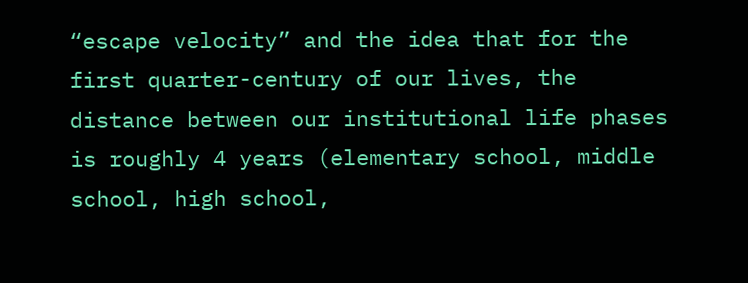“escape velocity” and the idea that for the first quarter-century of our lives, the distance between our institutional life phases is roughly 4 years (elementary school, middle school, high school,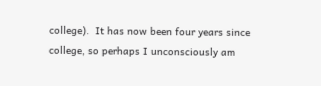college).  It has now been four years since college, so perhaps I unconsciously am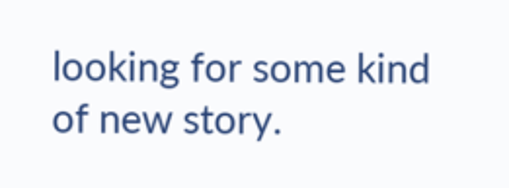looking for some kind of new story.